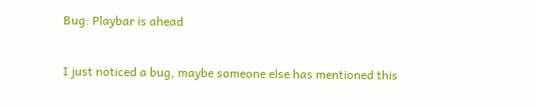Bug: Playbar is ahead

I just noticed a bug, maybe someone else has mentioned this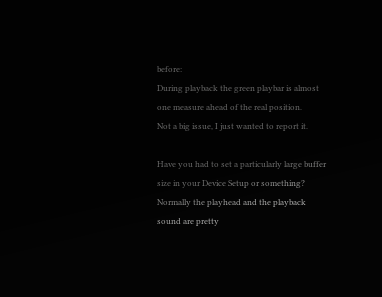before:
During playback the green playbar is almost one measure ahead of the real position.
Not a big issue, I just wanted to report it.

Have you had to set a particularly large buffer size in your Device Setup or something? Normally the playhead and the playback sound are pretty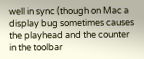well in sync (though on Mac a display bug sometimes causes the playhead and the counter in the toolbar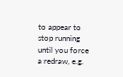to appear to stop running until you force a redraw, e.g.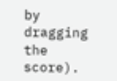by dragging the score).